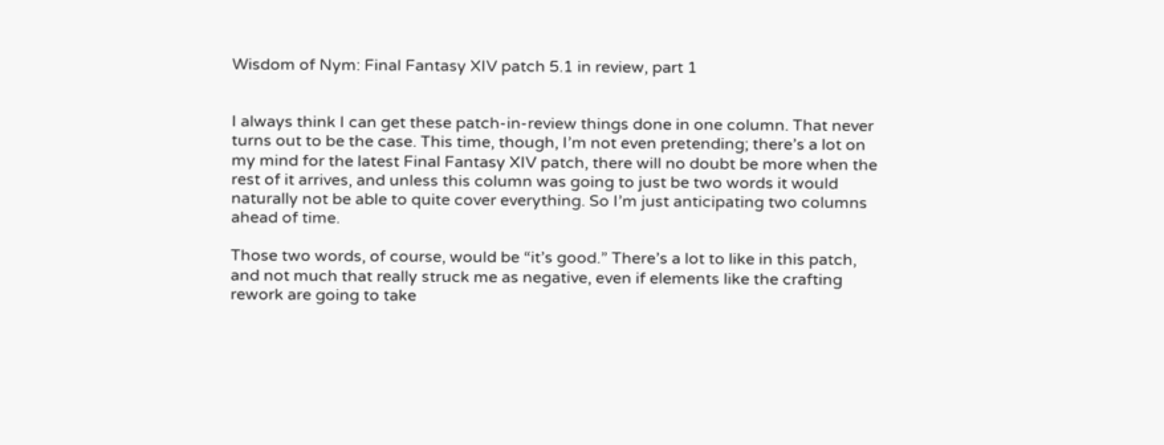Wisdom of Nym: Final Fantasy XIV patch 5.1 in review, part 1


I always think I can get these patch-in-review things done in one column. That never turns out to be the case. This time, though, I’m not even pretending; there’s a lot on my mind for the latest Final Fantasy XIV patch, there will no doubt be more when the rest of it arrives, and unless this column was going to just be two words it would naturally not be able to quite cover everything. So I’m just anticipating two columns ahead of time.

Those two words, of course, would be “it’s good.” There’s a lot to like in this patch, and not much that really struck me as negative, even if elements like the crafting rework are going to take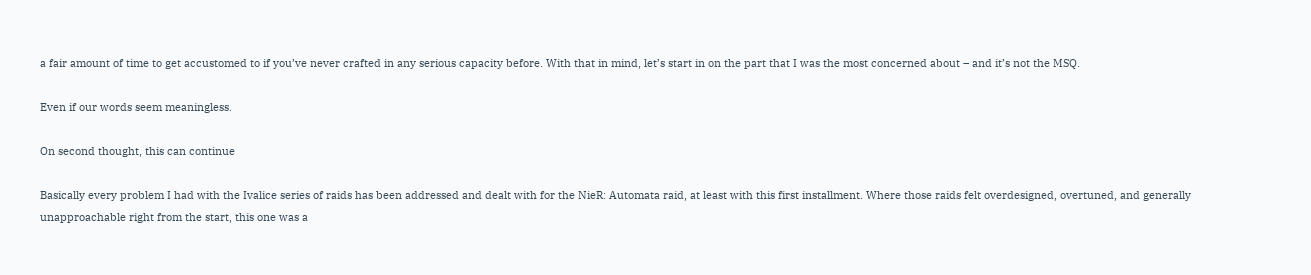a fair amount of time to get accustomed to if you’ve never crafted in any serious capacity before. With that in mind, let’s start in on the part that I was the most concerned about – and it’s not the MSQ.

Even if our words seem meaningless.

On second thought, this can continue

Basically every problem I had with the Ivalice series of raids has been addressed and dealt with for the NieR: Automata raid, at least with this first installment. Where those raids felt overdesigned, overtuned, and generally unapproachable right from the start, this one was a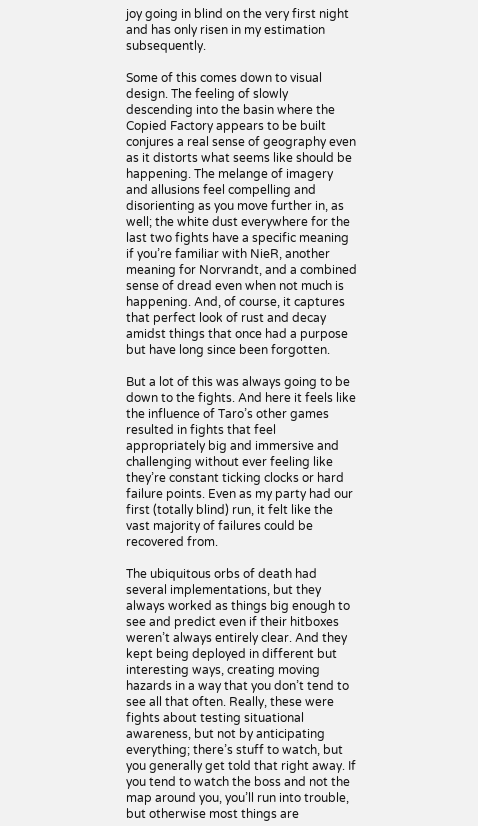joy going in blind on the very first night and has only risen in my estimation subsequently.

Some of this comes down to visual design. The feeling of slowly descending into the basin where the Copied Factory appears to be built conjures a real sense of geography even as it distorts what seems like should be happening. The melange of imagery and allusions feel compelling and disorienting as you move further in, as well; the white dust everywhere for the last two fights have a specific meaning if you’re familiar with NieR, another meaning for Norvrandt, and a combined sense of dread even when not much is happening. And, of course, it captures that perfect look of rust and decay amidst things that once had a purpose but have long since been forgotten.

But a lot of this was always going to be down to the fights. And here it feels like the influence of Taro’s other games resulted in fights that feel appropriately big and immersive and challenging without ever feeling like they’re constant ticking clocks or hard failure points. Even as my party had our first (totally blind) run, it felt like the vast majority of failures could be recovered from.

The ubiquitous orbs of death had several implementations, but they always worked as things big enough to see and predict even if their hitboxes weren’t always entirely clear. And they kept being deployed in different but interesting ways, creating moving hazards in a way that you don’t tend to see all that often. Really, these were fights about testing situational awareness, but not by anticipating everything; there’s stuff to watch, but you generally get told that right away. If you tend to watch the boss and not the map around you, you’ll run into trouble, but otherwise most things are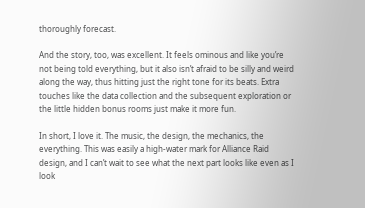thoroughly forecast.

And the story, too, was excellent. It feels ominous and like you’re not being told everything, but it also isn’t afraid to be silly and weird along the way, thus hitting just the right tone for its beats. Extra touches like the data collection and the subsequent exploration or the little hidden bonus rooms just make it more fun.

In short, I love it. The music, the design, the mechanics, the everything. This was easily a high-water mark for Alliance Raid design, and I can’t wait to see what the next part looks like even as I look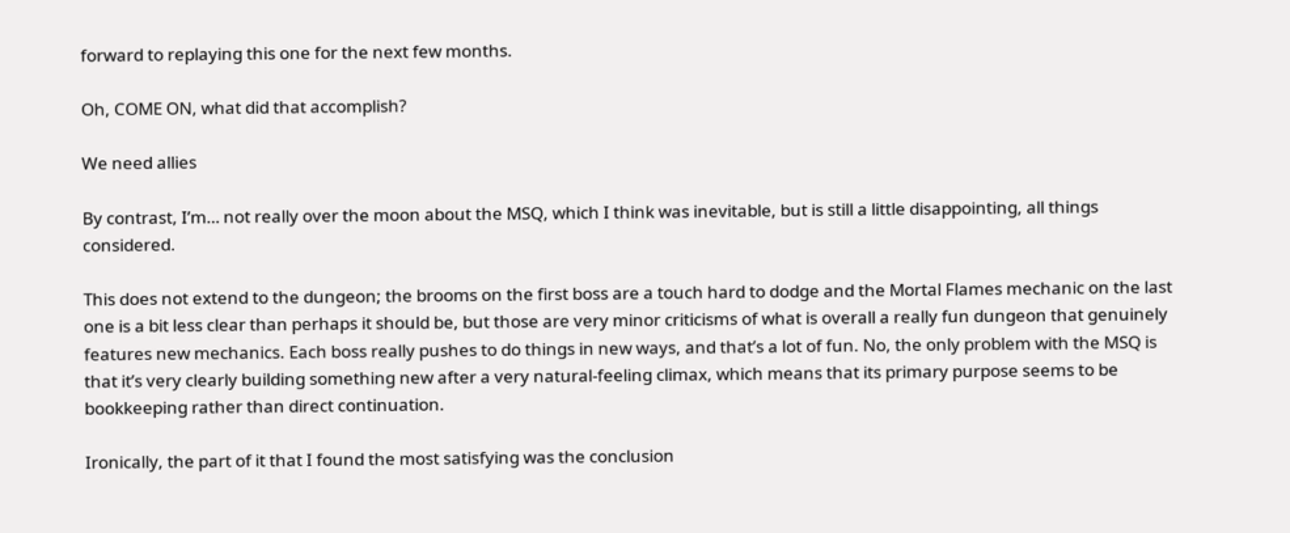forward to replaying this one for the next few months.

Oh, COME ON, what did that accomplish?

We need allies

By contrast, I’m… not really over the moon about the MSQ, which I think was inevitable, but is still a little disappointing, all things considered.

This does not extend to the dungeon; the brooms on the first boss are a touch hard to dodge and the Mortal Flames mechanic on the last one is a bit less clear than perhaps it should be, but those are very minor criticisms of what is overall a really fun dungeon that genuinely features new mechanics. Each boss really pushes to do things in new ways, and that’s a lot of fun. No, the only problem with the MSQ is that it’s very clearly building something new after a very natural-feeling climax, which means that its primary purpose seems to be bookkeeping rather than direct continuation.

Ironically, the part of it that I found the most satisfying was the conclusion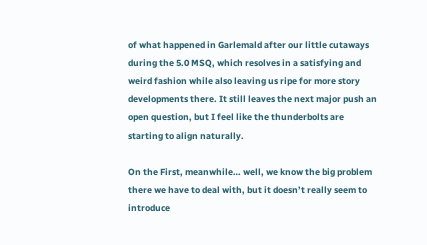of what happened in Garlemald after our little cutaways during the 5.0 MSQ, which resolves in a satisfying and weird fashion while also leaving us ripe for more story developments there. It still leaves the next major push an open question, but I feel like the thunderbolts are starting to align naturally.

On the First, meanwhile… well, we know the big problem there we have to deal with, but it doesn’t really seem to introduce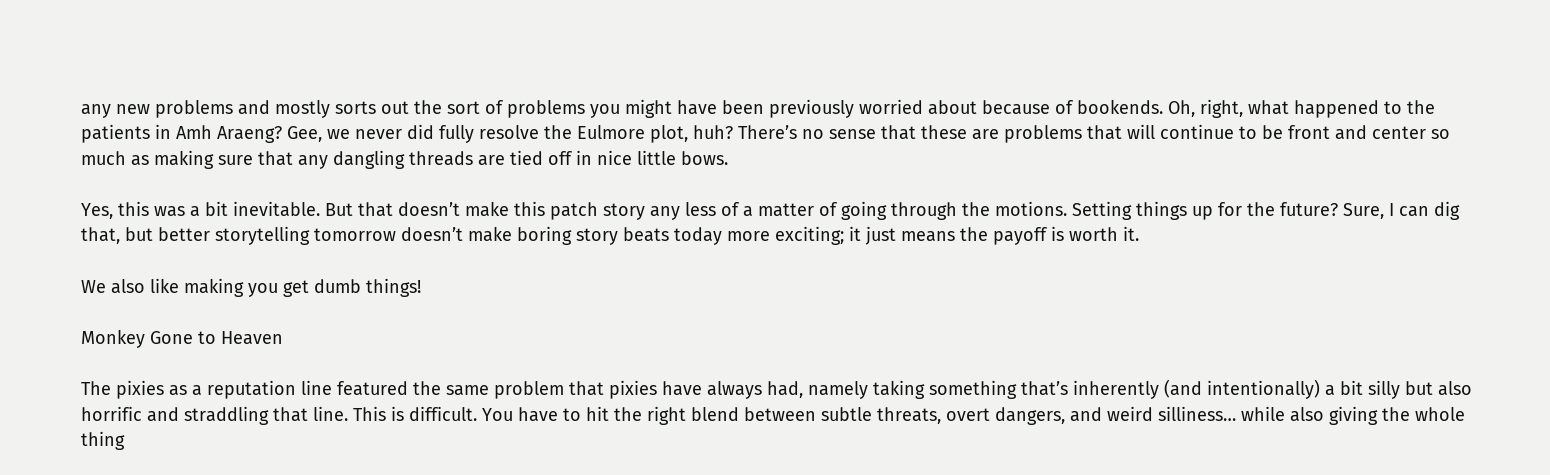any new problems and mostly sorts out the sort of problems you might have been previously worried about because of bookends. Oh, right, what happened to the patients in Amh Araeng? Gee, we never did fully resolve the Eulmore plot, huh? There’s no sense that these are problems that will continue to be front and center so much as making sure that any dangling threads are tied off in nice little bows.

Yes, this was a bit inevitable. But that doesn’t make this patch story any less of a matter of going through the motions. Setting things up for the future? Sure, I can dig that, but better storytelling tomorrow doesn’t make boring story beats today more exciting; it just means the payoff is worth it.

We also like making you get dumb things!

Monkey Gone to Heaven

The pixies as a reputation line featured the same problem that pixies have always had, namely taking something that’s inherently (and intentionally) a bit silly but also horrific and straddling that line. This is difficult. You have to hit the right blend between subtle threats, overt dangers, and weird silliness… while also giving the whole thing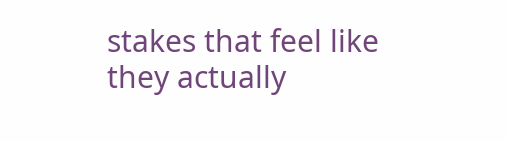stakes that feel like they actually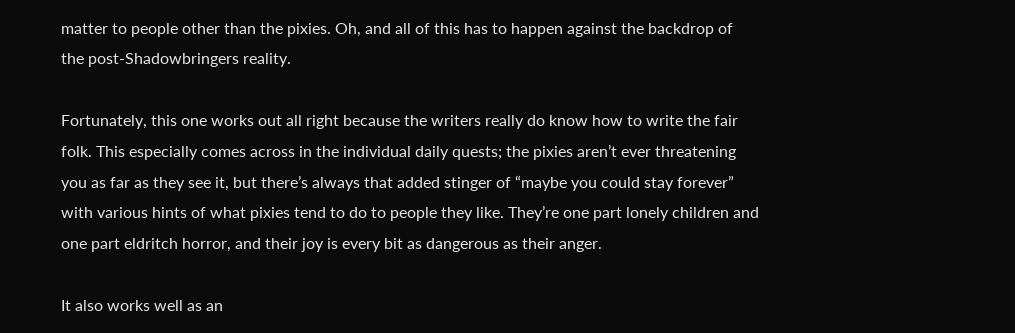matter to people other than the pixies. Oh, and all of this has to happen against the backdrop of the post-Shadowbringers reality.

Fortunately, this one works out all right because the writers really do know how to write the fair folk. This especially comes across in the individual daily quests; the pixies aren’t ever threatening you as far as they see it, but there’s always that added stinger of “maybe you could stay forever” with various hints of what pixies tend to do to people they like. They’re one part lonely children and one part eldritch horror, and their joy is every bit as dangerous as their anger.

It also works well as an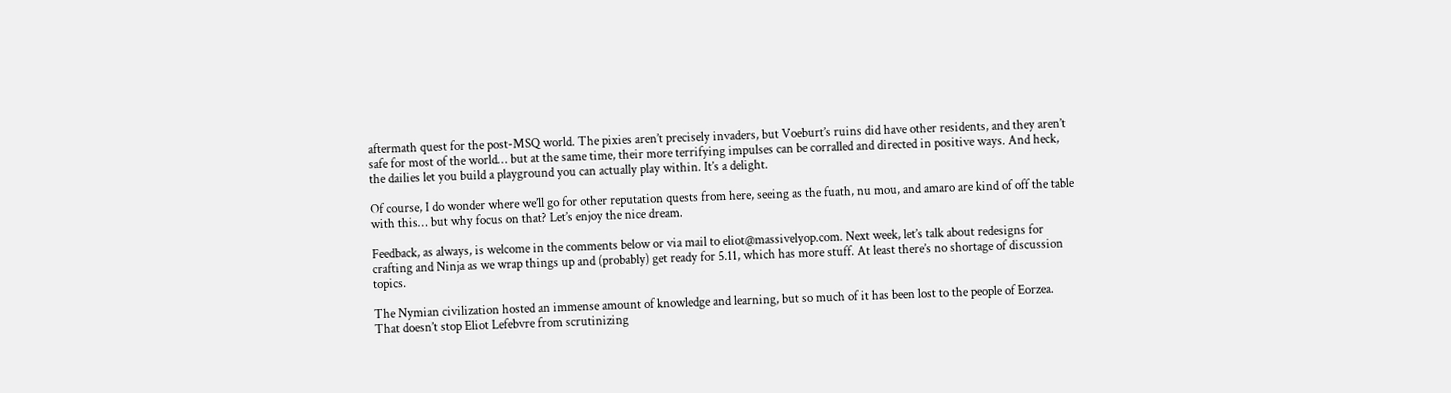aftermath quest for the post-MSQ world. The pixies aren’t precisely invaders, but Voeburt’s ruins did have other residents, and they aren’t safe for most of the world… but at the same time, their more terrifying impulses can be corralled and directed in positive ways. And heck, the dailies let you build a playground you can actually play within. It’s a delight.

Of course, I do wonder where we’ll go for other reputation quests from here, seeing as the fuath, nu mou, and amaro are kind of off the table with this… but why focus on that? Let’s enjoy the nice dream.

Feedback, as always, is welcome in the comments below or via mail to eliot@massivelyop.com. Next week, let’s talk about redesigns for crafting and Ninja as we wrap things up and (probably) get ready for 5.11, which has more stuff. At least there’s no shortage of discussion topics.

The Nymian civilization hosted an immense amount of knowledge and learning, but so much of it has been lost to the people of Eorzea. That doesn’t stop Eliot Lefebvre from scrutinizing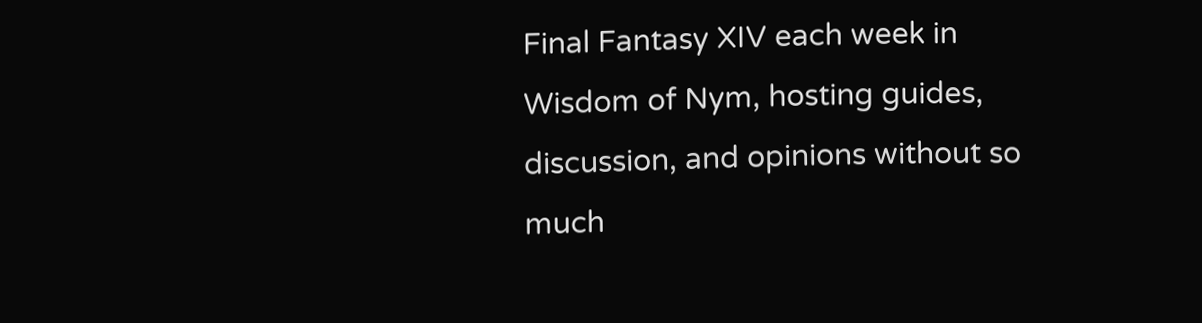Final Fantasy XIV each week in Wisdom of Nym, hosting guides, discussion, and opinions without so much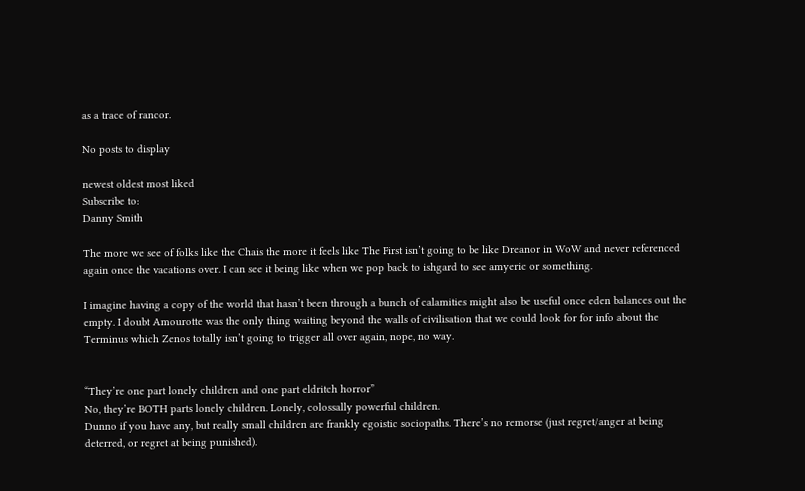as a trace of rancor.

No posts to display

newest oldest most liked
Subscribe to:
Danny Smith

The more we see of folks like the Chais the more it feels like The First isn’t going to be like Dreanor in WoW and never referenced again once the vacations over. I can see it being like when we pop back to ishgard to see amyeric or something.

I imagine having a copy of the world that hasn’t been through a bunch of calamities might also be useful once eden balances out the empty. I doubt Amourotte was the only thing waiting beyond the walls of civilisation that we could look for for info about the Terminus which Zenos totally isn’t going to trigger all over again, nope, no way.


“They’re one part lonely children and one part eldritch horror”
No, they’re BOTH parts lonely children. Lonely, colossally powerful children.
Dunno if you have any, but really small children are frankly egoistic sociopaths. There’s no remorse (just regret/anger at being deterred, or regret at being punished).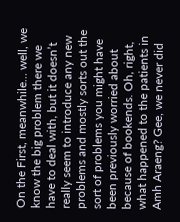On the First, meanwhile… well, we know the big problem there we have to deal with, but it doesn’t really seem to introduce any new problems and mostly sorts out the sort of problems you might have been previously worried about because of bookends. Oh, right, what happened to the patients in Amh Araeng? Gee, we never did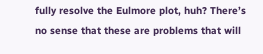fully resolve the Eulmore plot, huh? There’s no sense that these are problems that will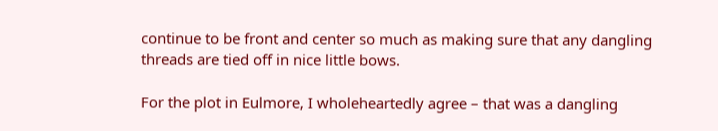continue to be front and center so much as making sure that any dangling threads are tied off in nice little bows.

For the plot in Eulmore, I wholeheartedly agree – that was a dangling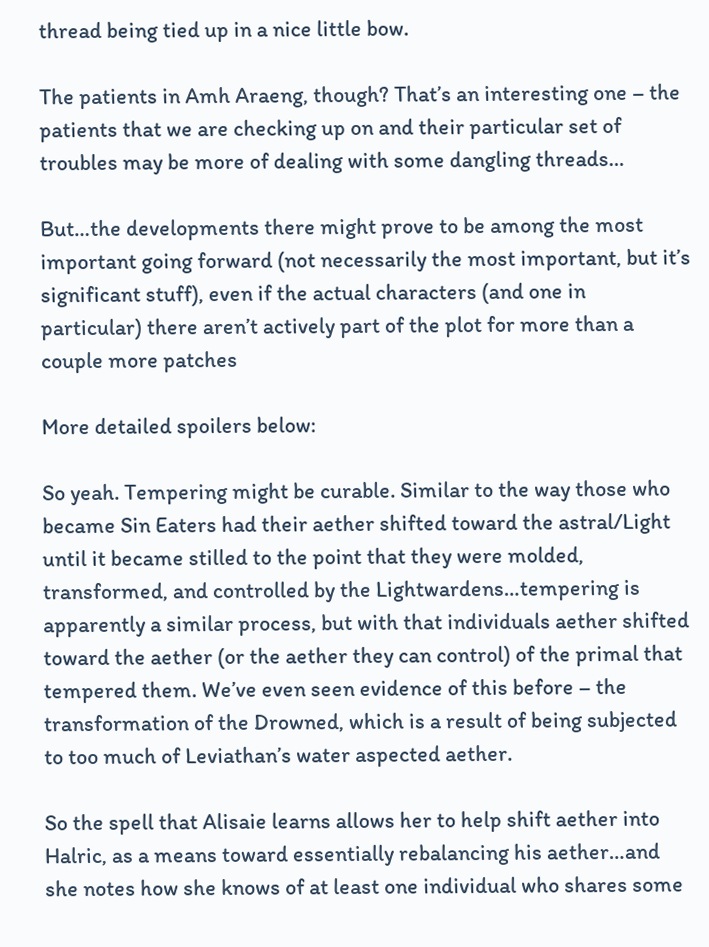thread being tied up in a nice little bow.

The patients in Amh Araeng, though? That’s an interesting one – the patients that we are checking up on and their particular set of troubles may be more of dealing with some dangling threads…

But…the developments there might prove to be among the most important going forward (not necessarily the most important, but it’s significant stuff), even if the actual characters (and one in particular) there aren’t actively part of the plot for more than a couple more patches

More detailed spoilers below:

So yeah. Tempering might be curable. Similar to the way those who became Sin Eaters had their aether shifted toward the astral/Light until it became stilled to the point that they were molded, transformed, and controlled by the Lightwardens…tempering is apparently a similar process, but with that individuals aether shifted toward the aether (or the aether they can control) of the primal that tempered them. We’ve even seen evidence of this before – the transformation of the Drowned, which is a result of being subjected to too much of Leviathan’s water aspected aether.

So the spell that Alisaie learns allows her to help shift aether into Halric, as a means toward essentially rebalancing his aether…and she notes how she knows of at least one individual who shares some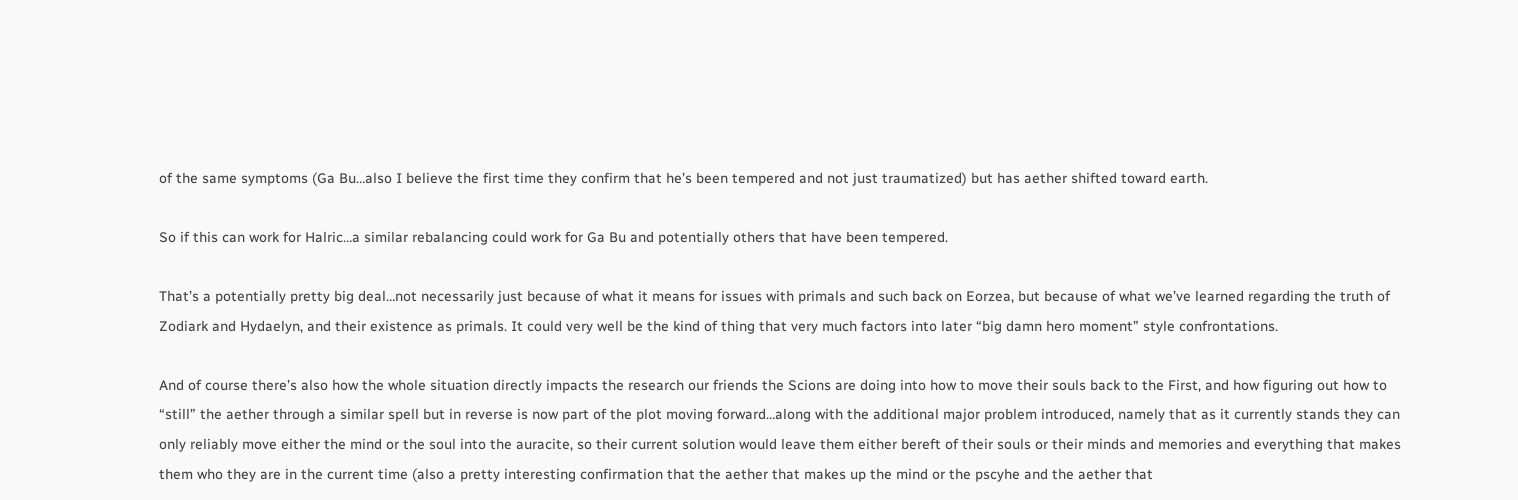of the same symptoms (Ga Bu…also I believe the first time they confirm that he’s been tempered and not just traumatized) but has aether shifted toward earth.

So if this can work for Halric…a similar rebalancing could work for Ga Bu and potentially others that have been tempered.

That’s a potentially pretty big deal…not necessarily just because of what it means for issues with primals and such back on Eorzea, but because of what we’ve learned regarding the truth of Zodiark and Hydaelyn, and their existence as primals. It could very well be the kind of thing that very much factors into later “big damn hero moment” style confrontations.

And of course there’s also how the whole situation directly impacts the research our friends the Scions are doing into how to move their souls back to the First, and how figuring out how to “still” the aether through a similar spell but in reverse is now part of the plot moving forward…along with the additional major problem introduced, namely that as it currently stands they can only reliably move either the mind or the soul into the auracite, so their current solution would leave them either bereft of their souls or their minds and memories and everything that makes them who they are in the current time (also a pretty interesting confirmation that the aether that makes up the mind or the pscyhe and the aether that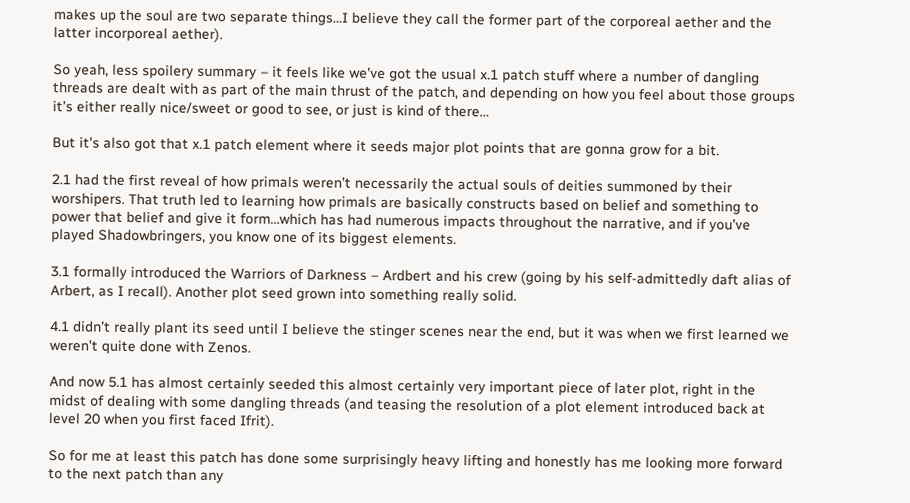makes up the soul are two separate things…I believe they call the former part of the corporeal aether and the latter incorporeal aether).

So yeah, less spoilery summary – it feels like we’ve got the usual x.1 patch stuff where a number of dangling threads are dealt with as part of the main thrust of the patch, and depending on how you feel about those groups it’s either really nice/sweet or good to see, or just is kind of there…

But it’s also got that x.1 patch element where it seeds major plot points that are gonna grow for a bit.

2.1 had the first reveal of how primals weren’t necessarily the actual souls of deities summoned by their worshipers. That truth led to learning how primals are basically constructs based on belief and something to power that belief and give it form…which has had numerous impacts throughout the narrative, and if you’ve played Shadowbringers, you know one of its biggest elements.

3.1 formally introduced the Warriors of Darkness – Ardbert and his crew (going by his self-admittedly daft alias of Arbert, as I recall). Another plot seed grown into something really solid.

4.1 didn’t really plant its seed until I believe the stinger scenes near the end, but it was when we first learned we weren’t quite done with Zenos.

And now 5.1 has almost certainly seeded this almost certainly very important piece of later plot, right in the midst of dealing with some dangling threads (and teasing the resolution of a plot element introduced back at level 20 when you first faced Ifrit).

So for me at least this patch has done some surprisingly heavy lifting and honestly has me looking more forward to the next patch than any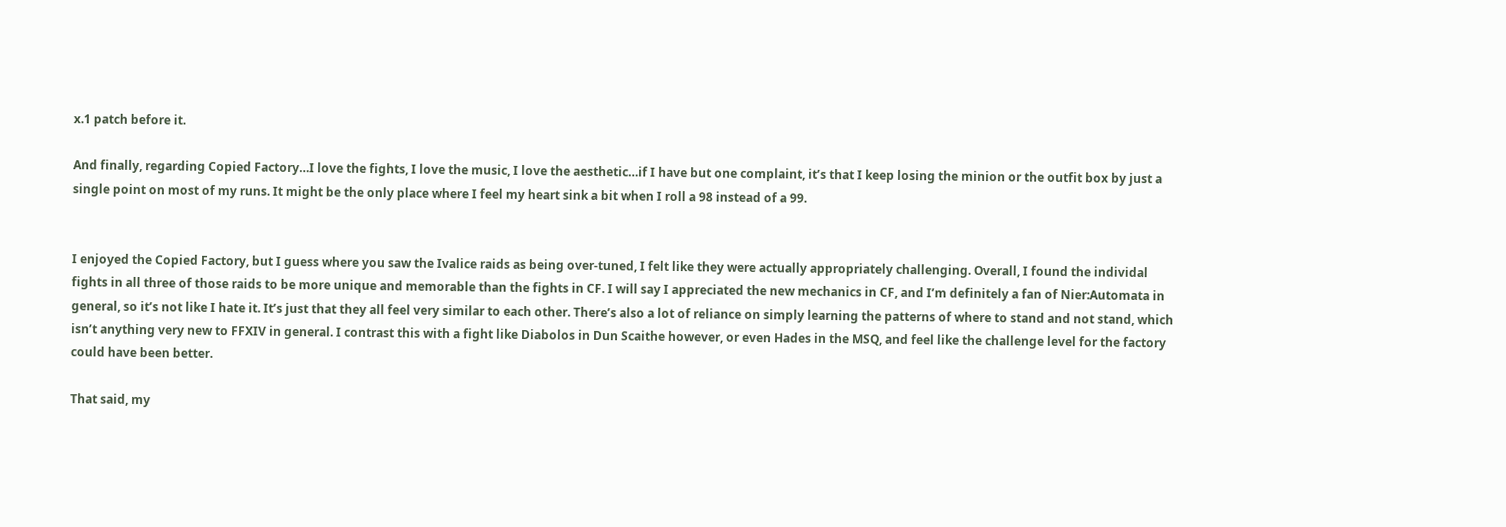x.1 patch before it.

And finally, regarding Copied Factory…I love the fights, I love the music, I love the aesthetic…if I have but one complaint, it’s that I keep losing the minion or the outfit box by just a single point on most of my runs. It might be the only place where I feel my heart sink a bit when I roll a 98 instead of a 99.


I enjoyed the Copied Factory, but I guess where you saw the Ivalice raids as being over-tuned, I felt like they were actually appropriately challenging. Overall, I found the individal fights in all three of those raids to be more unique and memorable than the fights in CF. I will say I appreciated the new mechanics in CF, and I’m definitely a fan of Nier:Automata in general, so it’s not like I hate it. It’s just that they all feel very similar to each other. There’s also a lot of reliance on simply learning the patterns of where to stand and not stand, which isn’t anything very new to FFXIV in general. I contrast this with a fight like Diabolos in Dun Scaithe however, or even Hades in the MSQ, and feel like the challenge level for the factory could have been better.

That said, my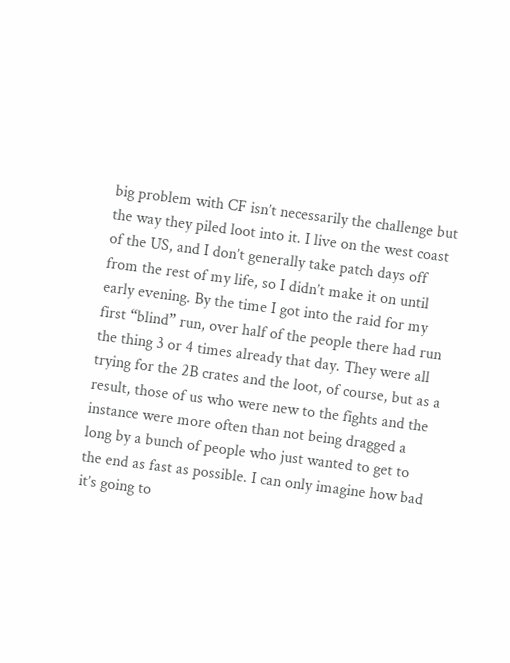big problem with CF isn’t necessarily the challenge but the way they piled loot into it. I live on the west coast of the US, and I don’t generally take patch days off from the rest of my life, so I didn’t make it on until early evening. By the time I got into the raid for my first “blind” run, over half of the people there had run the thing 3 or 4 times already that day. They were all trying for the 2B crates and the loot, of course, but as a result, those of us who were new to the fights and the instance were more often than not being dragged a long by a bunch of people who just wanted to get to the end as fast as possible. I can only imagine how bad it’s going to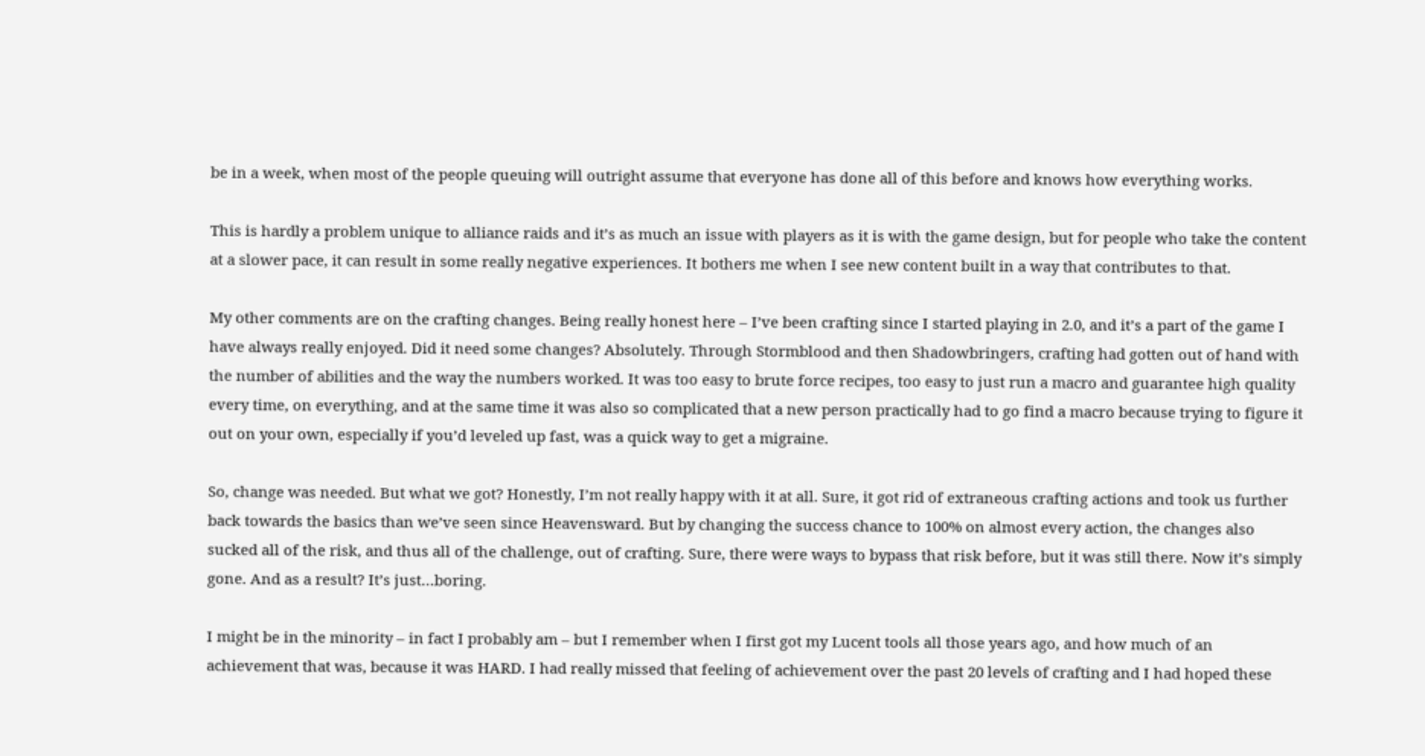be in a week, when most of the people queuing will outright assume that everyone has done all of this before and knows how everything works.

This is hardly a problem unique to alliance raids and it’s as much an issue with players as it is with the game design, but for people who take the content at a slower pace, it can result in some really negative experiences. It bothers me when I see new content built in a way that contributes to that.

My other comments are on the crafting changes. Being really honest here – I’ve been crafting since I started playing in 2.0, and it’s a part of the game I have always really enjoyed. Did it need some changes? Absolutely. Through Stormblood and then Shadowbringers, crafting had gotten out of hand with the number of abilities and the way the numbers worked. It was too easy to brute force recipes, too easy to just run a macro and guarantee high quality every time, on everything, and at the same time it was also so complicated that a new person practically had to go find a macro because trying to figure it out on your own, especially if you’d leveled up fast, was a quick way to get a migraine.

So, change was needed. But what we got? Honestly, I’m not really happy with it at all. Sure, it got rid of extraneous crafting actions and took us further back towards the basics than we’ve seen since Heavensward. But by changing the success chance to 100% on almost every action, the changes also sucked all of the risk, and thus all of the challenge, out of crafting. Sure, there were ways to bypass that risk before, but it was still there. Now it’s simply gone. And as a result? It’s just…boring.

I might be in the minority – in fact I probably am – but I remember when I first got my Lucent tools all those years ago, and how much of an achievement that was, because it was HARD. I had really missed that feeling of achievement over the past 20 levels of crafting and I had hoped these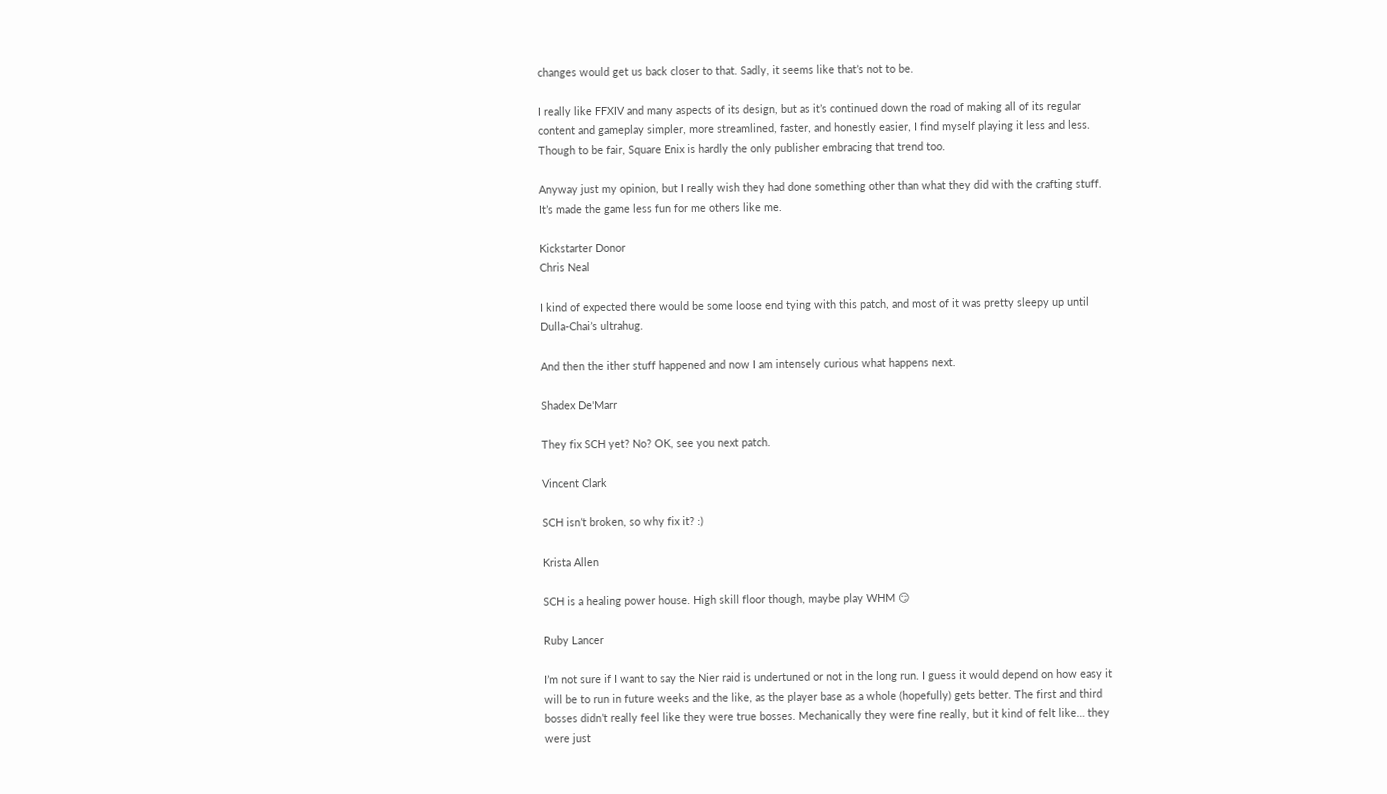changes would get us back closer to that. Sadly, it seems like that’s not to be.

I really like FFXIV and many aspects of its design, but as it’s continued down the road of making all of its regular content and gameplay simpler, more streamlined, faster, and honestly easier, I find myself playing it less and less. Though to be fair, Square Enix is hardly the only publisher embracing that trend too.

Anyway just my opinion, but I really wish they had done something other than what they did with the crafting stuff. It’s made the game less fun for me others like me.

Kickstarter Donor
Chris Neal

I kind of expected there would be some loose end tying with this patch, and most of it was pretty sleepy up until Dulla-Chai’s ultrahug.

And then the ither stuff happened and now I am intensely curious what happens next.

Shadex De'Marr

They fix SCH yet? No? OK, see you next patch.

Vincent Clark

SCH isn’t broken, so why fix it? :)

Krista Allen

SCH is a healing power house. High skill floor though, maybe play WHM 😏

Ruby Lancer

I’m not sure if I want to say the Nier raid is undertuned or not in the long run. I guess it would depend on how easy it will be to run in future weeks and the like, as the player base as a whole (hopefully) gets better. The first and third bosses didn’t really feel like they were true bosses. Mechanically they were fine really, but it kind of felt like… they were just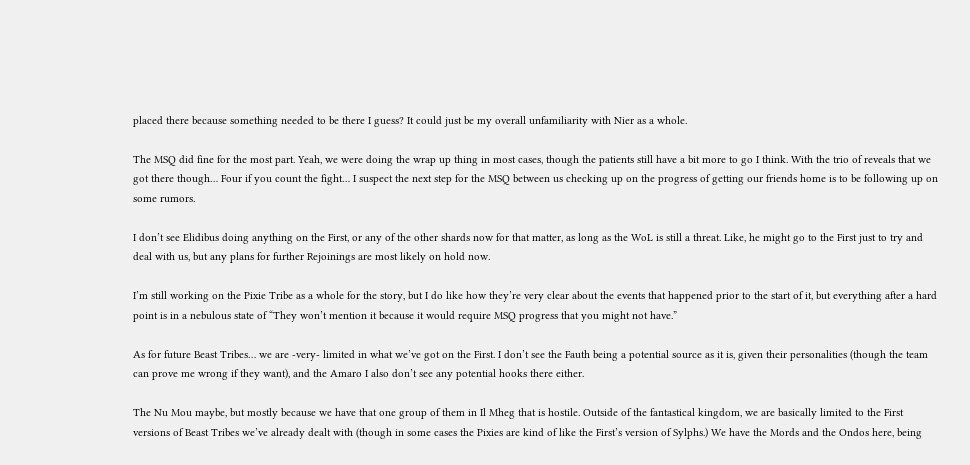placed there because something needed to be there I guess? It could just be my overall unfamiliarity with Nier as a whole.

The MSQ did fine for the most part. Yeah, we were doing the wrap up thing in most cases, though the patients still have a bit more to go I think. With the trio of reveals that we got there though… Four if you count the fight… I suspect the next step for the MSQ between us checking up on the progress of getting our friends home is to be following up on some rumors.

I don’t see Elidibus doing anything on the First, or any of the other shards now for that matter, as long as the WoL is still a threat. Like, he might go to the First just to try and deal with us, but any plans for further Rejoinings are most likely on hold now.

I’m still working on the Pixie Tribe as a whole for the story, but I do like how they’re very clear about the events that happened prior to the start of it, but everything after a hard point is in a nebulous state of “They won’t mention it because it would require MSQ progress that you might not have.”

As for future Beast Tribes… we are -very- limited in what we’ve got on the First. I don’t see the Fauth being a potential source as it is, given their personalities (though the team can prove me wrong if they want), and the Amaro I also don’t see any potential hooks there either.

The Nu Mou maybe, but mostly because we have that one group of them in Il Mheg that is hostile. Outside of the fantastical kingdom, we are basically limited to the First versions of Beast Tribes we’ve already dealt with (though in some cases the Pixies are kind of like the First’s version of Sylphs.) We have the Mords and the Ondos here, being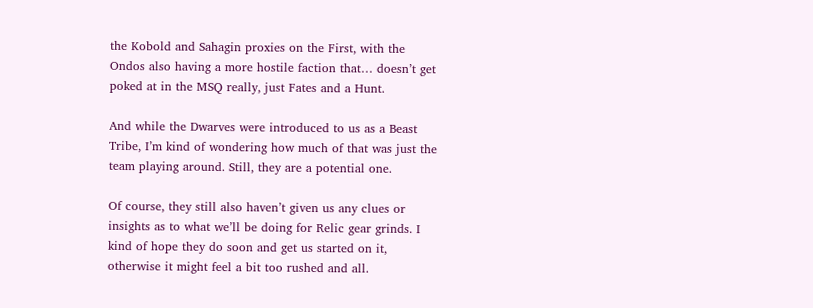the Kobold and Sahagin proxies on the First, with the Ondos also having a more hostile faction that… doesn’t get poked at in the MSQ really, just Fates and a Hunt.

And while the Dwarves were introduced to us as a Beast Tribe, I’m kind of wondering how much of that was just the team playing around. Still, they are a potential one.

Of course, they still also haven’t given us any clues or insights as to what we’ll be doing for Relic gear grinds. I kind of hope they do soon and get us started on it, otherwise it might feel a bit too rushed and all.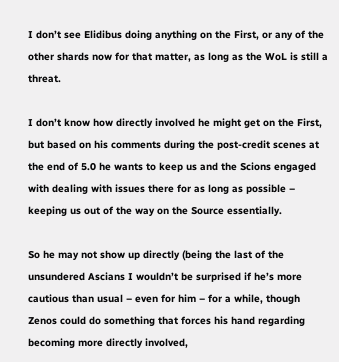I don’t see Elidibus doing anything on the First, or any of the other shards now for that matter, as long as the WoL is still a threat.

I don’t know how directly involved he might get on the First, but based on his comments during the post-credit scenes at the end of 5.0 he wants to keep us and the Scions engaged with dealing with issues there for as long as possible – keeping us out of the way on the Source essentially.

So he may not show up directly (being the last of the unsundered Ascians I wouldn’t be surprised if he’s more cautious than usual – even for him – for a while, though Zenos could do something that forces his hand regarding becoming more directly involved,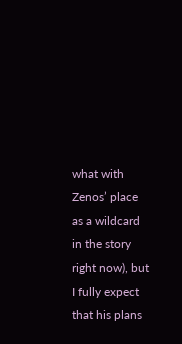what with Zenos’ place as a wildcard in the story right now), but I fully expect that his plans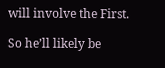will involve the First.

So he’ll likely be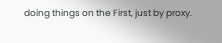doing things on the First, just by proxy.